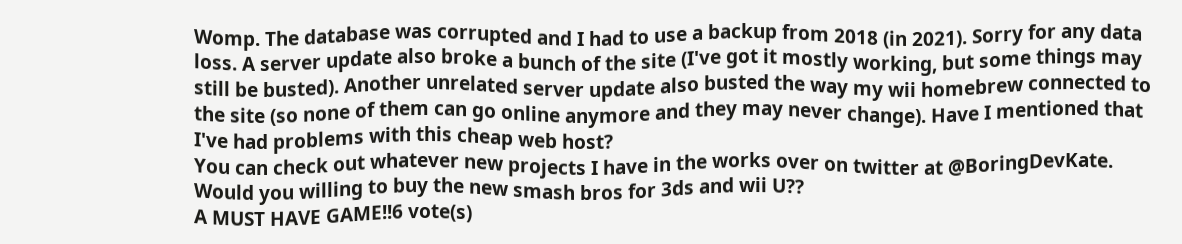Womp. The database was corrupted and I had to use a backup from 2018 (in 2021). Sorry for any data loss. A server update also broke a bunch of the site (I've got it mostly working, but some things may still be busted). Another unrelated server update also busted the way my wii homebrew connected to the site (so none of them can go online anymore and they may never change). Have I mentioned that I've had problems with this cheap web host?
You can check out whatever new projects I have in the works over on twitter at @BoringDevKate.
Would you willing to buy the new smash bros for 3ds and wii U??
A MUST HAVE GAME!!6 vote(s)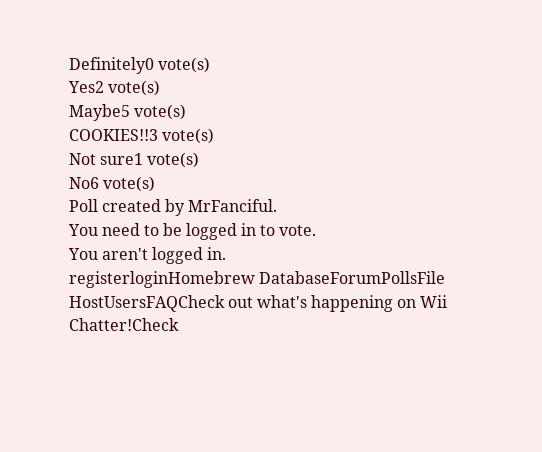Definitely0 vote(s)
Yes2 vote(s)
Maybe5 vote(s)
COOKIES!!3 vote(s)
Not sure1 vote(s)
No6 vote(s)
Poll created by MrFanciful.
You need to be logged in to vote.
You aren't logged in.
registerloginHomebrew DatabaseForumPollsFile HostUsersFAQCheck out what's happening on Wii Chatter!Check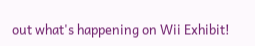out what's happening on Wii Exhibit!